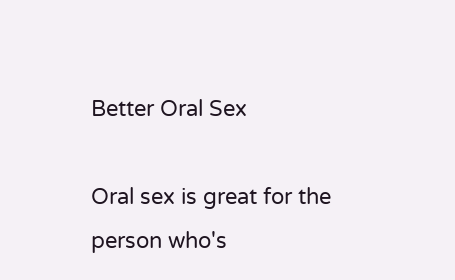Better Oral Sex

Oral sex is great for the person who's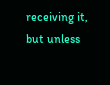receiving it, but unless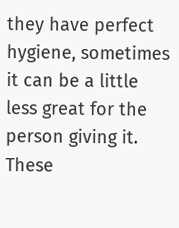they have perfect hygiene, sometimes it can be a little less great for the person giving it. These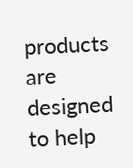products are designed to help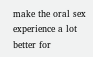make the oral sex experience a lot better for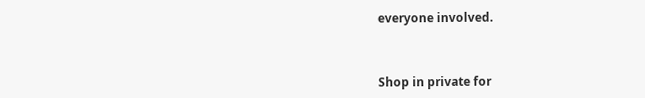everyone involved.



Shop in private for